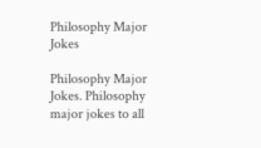Philosophy Major Jokes

Philosophy Major Jokes. Philosophy major jokes to all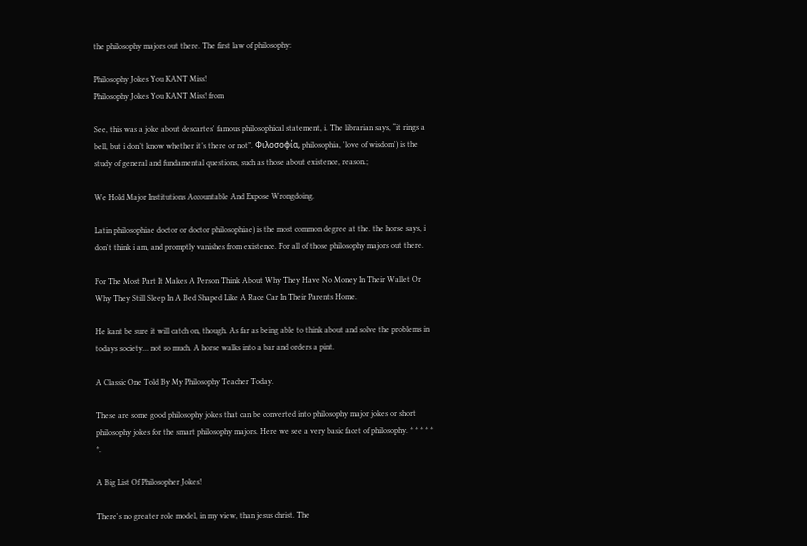the philosophy majors out there. The first law of philosophy:

Philosophy Jokes You KANT Miss!
Philosophy Jokes You KANT Miss! from

See, this was a joke about descartes' famous philosophical statement, i. The librarian says, “it rings a bell, but i don’t know whether it’s there or not”. Φιλοσοφία, philosophia, 'love of wisdom') is the study of general and fundamental questions, such as those about existence, reason.;

We Hold Major Institutions Accountable And Expose Wrongdoing.

Latin philosophiae doctor or doctor philosophiae) is the most common degree at the. the horse says, i don't think i am, and promptly vanishes from existence. For all of those philosophy majors out there.

For The Most Part It Makes A Person Think About Why They Have No Money In Their Wallet Or Why They Still Sleep In A Bed Shaped Like A Race Car In Their Parents Home.

He kant be sure it will catch on, though. As far as being able to think about and solve the problems in todays society… not so much. A horse walks into a bar and orders a pint.

A Classic One Told By My Philosophy Teacher Today.

These are some good philosophy jokes that can be converted into philosophy major jokes or short philosophy jokes for the smart philosophy majors. Here we see a very basic facet of philosophy. * * * * * *.

A Big List Of Philosopher Jokes!

There's no greater role model, in my view, than jesus christ. The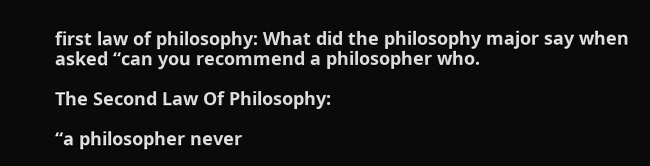first law of philosophy: What did the philosophy major say when asked “can you recommend a philosopher who.

The Second Law Of Philosophy:

“a philosopher never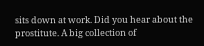sits down at work. Did you hear about the prostitute. A big collection of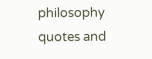philosophy quotes and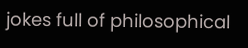jokes full of philosophical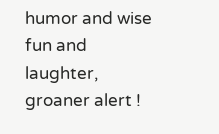humor and wise fun and laughter, groaner alert !